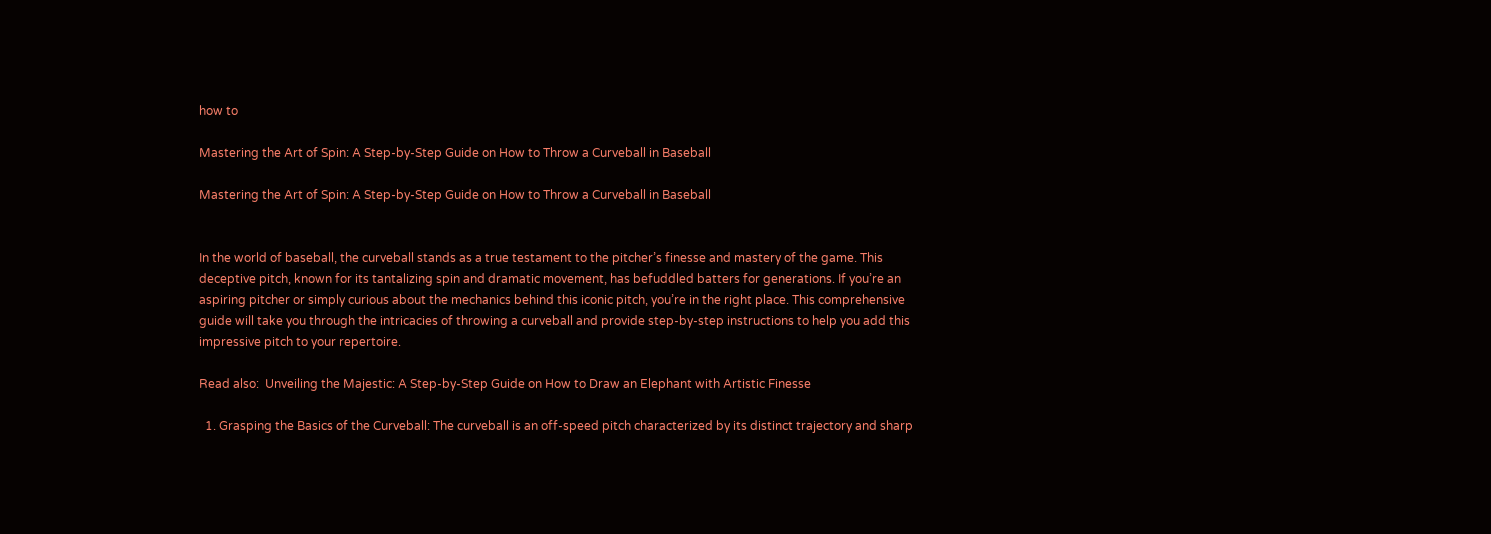how to

Mastering the Art of Spin: A Step-by-Step Guide on How to Throw a Curveball in Baseball

Mastering the Art of Spin: A Step-by-Step Guide on How to Throw a Curveball in Baseball


In the world of baseball, the curveball stands as a true testament to the pitcher’s finesse and mastery of the game. This deceptive pitch, known for its tantalizing spin and dramatic movement, has befuddled batters for generations. If you’re an aspiring pitcher or simply curious about the mechanics behind this iconic pitch, you’re in the right place. This comprehensive guide will take you through the intricacies of throwing a curveball and provide step-by-step instructions to help you add this impressive pitch to your repertoire.

Read also:  Unveiling the Majestic: A Step-by-Step Guide on How to Draw an Elephant with Artistic Finesse

  1. Grasping the Basics of the Curveball: The curveball is an off-speed pitch characterized by its distinct trajectory and sharp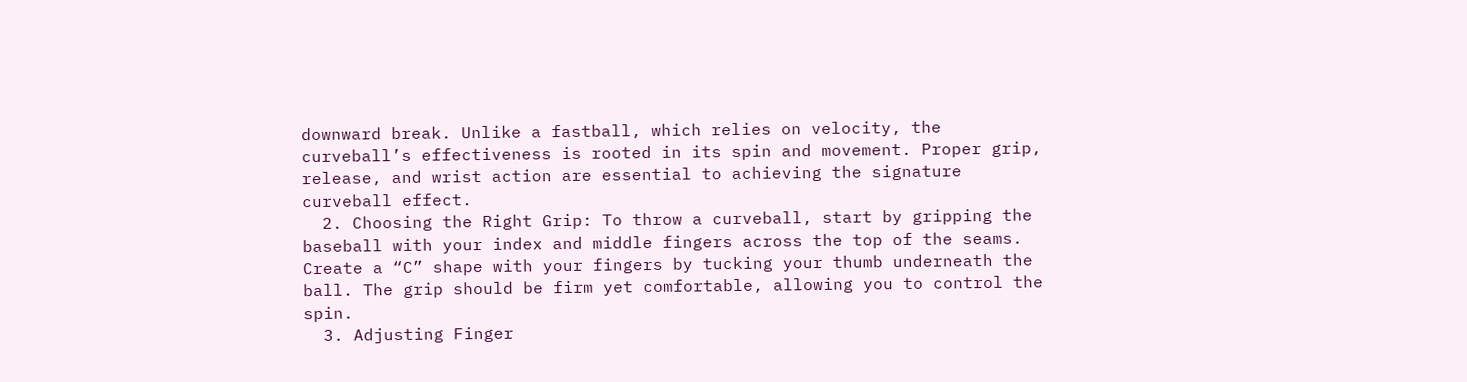downward break. Unlike a fastball, which relies on velocity, the curveball’s effectiveness is rooted in its spin and movement. Proper grip, release, and wrist action are essential to achieving the signature curveball effect.
  2. Choosing the Right Grip: To throw a curveball, start by gripping the baseball with your index and middle fingers across the top of the seams. Create a “C” shape with your fingers by tucking your thumb underneath the ball. The grip should be firm yet comfortable, allowing you to control the spin.
  3. Adjusting Finger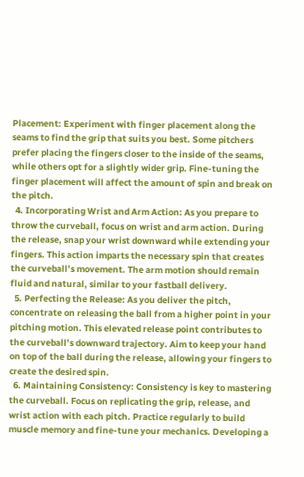Placement: Experiment with finger placement along the seams to find the grip that suits you best. Some pitchers prefer placing the fingers closer to the inside of the seams, while others opt for a slightly wider grip. Fine-tuning the finger placement will affect the amount of spin and break on the pitch.
  4. Incorporating Wrist and Arm Action: As you prepare to throw the curveball, focus on wrist and arm action. During the release, snap your wrist downward while extending your fingers. This action imparts the necessary spin that creates the curveball’s movement. The arm motion should remain fluid and natural, similar to your fastball delivery.
  5. Perfecting the Release: As you deliver the pitch, concentrate on releasing the ball from a higher point in your pitching motion. This elevated release point contributes to the curveball’s downward trajectory. Aim to keep your hand on top of the ball during the release, allowing your fingers to create the desired spin.
  6. Maintaining Consistency: Consistency is key to mastering the curveball. Focus on replicating the grip, release, and wrist action with each pitch. Practice regularly to build muscle memory and fine-tune your mechanics. Developing a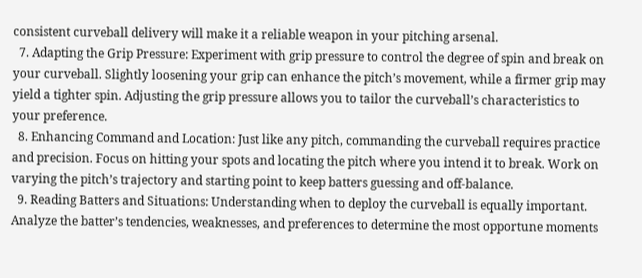consistent curveball delivery will make it a reliable weapon in your pitching arsenal.
  7. Adapting the Grip Pressure: Experiment with grip pressure to control the degree of spin and break on your curveball. Slightly loosening your grip can enhance the pitch’s movement, while a firmer grip may yield a tighter spin. Adjusting the grip pressure allows you to tailor the curveball’s characteristics to your preference.
  8. Enhancing Command and Location: Just like any pitch, commanding the curveball requires practice and precision. Focus on hitting your spots and locating the pitch where you intend it to break. Work on varying the pitch’s trajectory and starting point to keep batters guessing and off-balance.
  9. Reading Batters and Situations: Understanding when to deploy the curveball is equally important. Analyze the batter’s tendencies, weaknesses, and preferences to determine the most opportune moments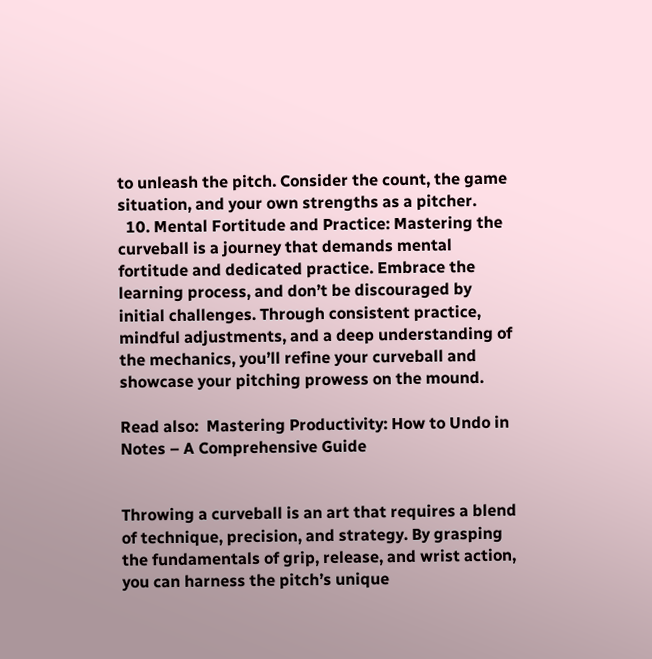to unleash the pitch. Consider the count, the game situation, and your own strengths as a pitcher.
  10. Mental Fortitude and Practice: Mastering the curveball is a journey that demands mental fortitude and dedicated practice. Embrace the learning process, and don’t be discouraged by initial challenges. Through consistent practice, mindful adjustments, and a deep understanding of the mechanics, you’ll refine your curveball and showcase your pitching prowess on the mound.

Read also:  Mastering Productivity: How to Undo in Notes – A Comprehensive Guide


Throwing a curveball is an art that requires a blend of technique, precision, and strategy. By grasping the fundamentals of grip, release, and wrist action, you can harness the pitch’s unique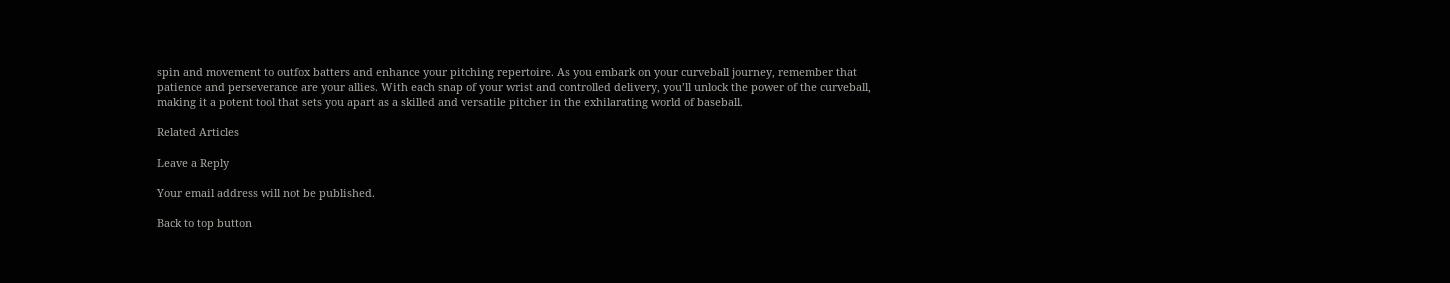spin and movement to outfox batters and enhance your pitching repertoire. As you embark on your curveball journey, remember that patience and perseverance are your allies. With each snap of your wrist and controlled delivery, you’ll unlock the power of the curveball, making it a potent tool that sets you apart as a skilled and versatile pitcher in the exhilarating world of baseball.

Related Articles

Leave a Reply

Your email address will not be published.

Back to top button